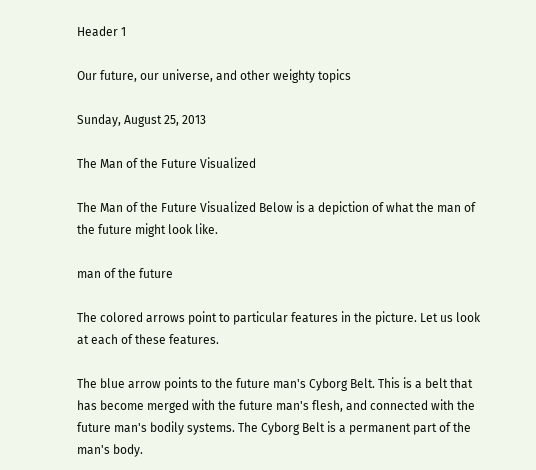Header 1

Our future, our universe, and other weighty topics

Sunday, August 25, 2013

The Man of the Future Visualized

The Man of the Future Visualized Below is a depiction of what the man of the future might look like.

man of the future

The colored arrows point to particular features in the picture. Let us look at each of these features.

The blue arrow points to the future man's Cyborg Belt. This is a belt that has become merged with the future man's flesh, and connected with the future man's bodily systems. The Cyborg Belt is a permanent part of the man's body.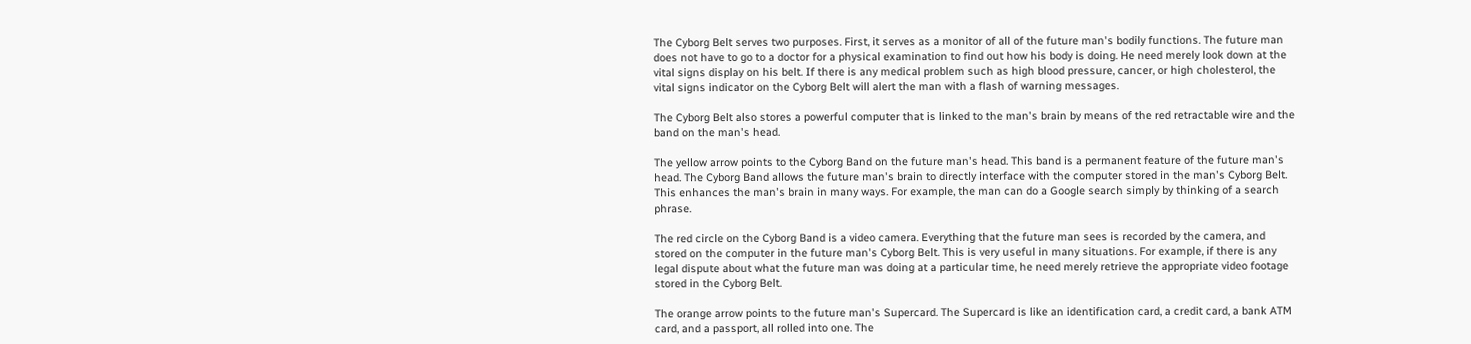The Cyborg Belt serves two purposes. First, it serves as a monitor of all of the future man's bodily functions. The future man does not have to go to a doctor for a physical examination to find out how his body is doing. He need merely look down at the vital signs display on his belt. If there is any medical problem such as high blood pressure, cancer, or high cholesterol, the vital signs indicator on the Cyborg Belt will alert the man with a flash of warning messages.

The Cyborg Belt also stores a powerful computer that is linked to the man's brain by means of the red retractable wire and the band on the man's head.

The yellow arrow points to the Cyborg Band on the future man's head. This band is a permanent feature of the future man's head. The Cyborg Band allows the future man's brain to directly interface with the computer stored in the man's Cyborg Belt. This enhances the man's brain in many ways. For example, the man can do a Google search simply by thinking of a search phrase.

The red circle on the Cyborg Band is a video camera. Everything that the future man sees is recorded by the camera, and stored on the computer in the future man's Cyborg Belt. This is very useful in many situations. For example, if there is any legal dispute about what the future man was doing at a particular time, he need merely retrieve the appropriate video footage stored in the Cyborg Belt.

The orange arrow points to the future man's Supercard. The Supercard is like an identification card, a credit card, a bank ATM card, and a passport, all rolled into one. The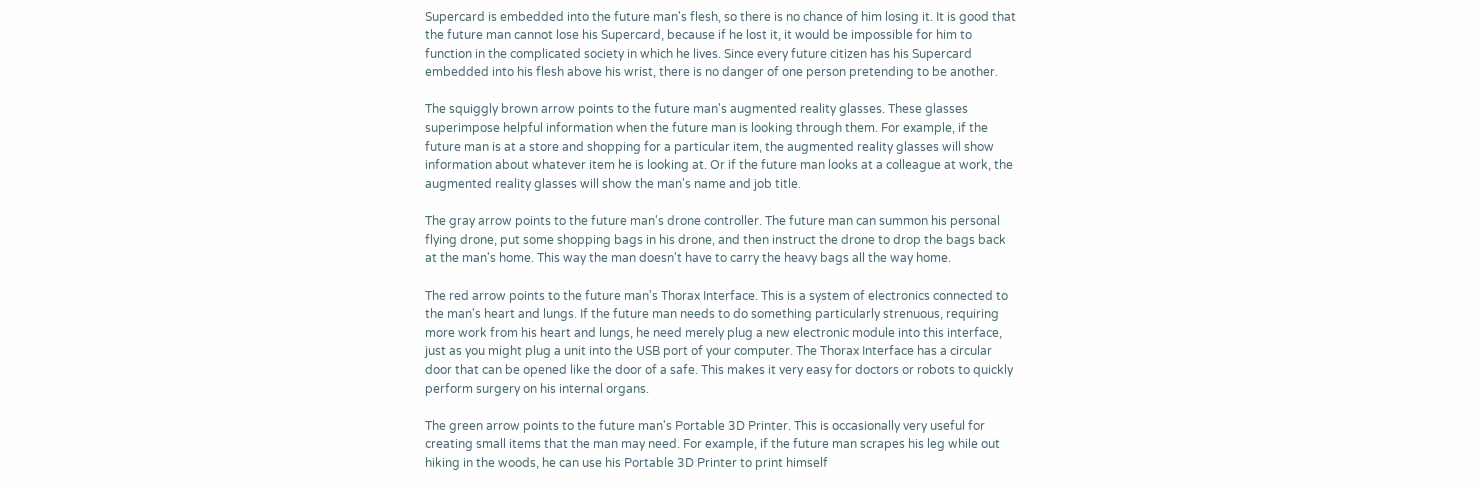Supercard is embedded into the future man's flesh, so there is no chance of him losing it. It is good that the future man cannot lose his Supercard, because if he lost it, it would be impossible for him to function in the complicated society in which he lives. Since every future citizen has his Supercard embedded into his flesh above his wrist, there is no danger of one person pretending to be another.

The squiggly brown arrow points to the future man's augmented reality glasses. These glasses superimpose helpful information when the future man is looking through them. For example, if the future man is at a store and shopping for a particular item, the augmented reality glasses will show information about whatever item he is looking at. Or if the future man looks at a colleague at work, the augmented reality glasses will show the man's name and job title.

The gray arrow points to the future man's drone controller. The future man can summon his personal flying drone, put some shopping bags in his drone, and then instruct the drone to drop the bags back at the man's home. This way the man doesn't have to carry the heavy bags all the way home.

The red arrow points to the future man's Thorax Interface. This is a system of electronics connected to the man's heart and lungs. If the future man needs to do something particularly strenuous, requiring more work from his heart and lungs, he need merely plug a new electronic module into this interface, just as you might plug a unit into the USB port of your computer. The Thorax Interface has a circular door that can be opened like the door of a safe. This makes it very easy for doctors or robots to quickly perform surgery on his internal organs.

The green arrow points to the future man's Portable 3D Printer. This is occasionally very useful for creating small items that the man may need. For example, if the future man scrapes his leg while out hiking in the woods, he can use his Portable 3D Printer to print himself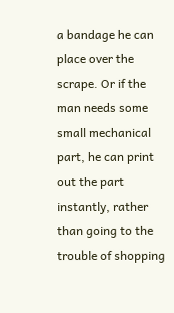a bandage he can place over the scrape. Or if the man needs some small mechanical part, he can print out the part instantly, rather than going to the trouble of shopping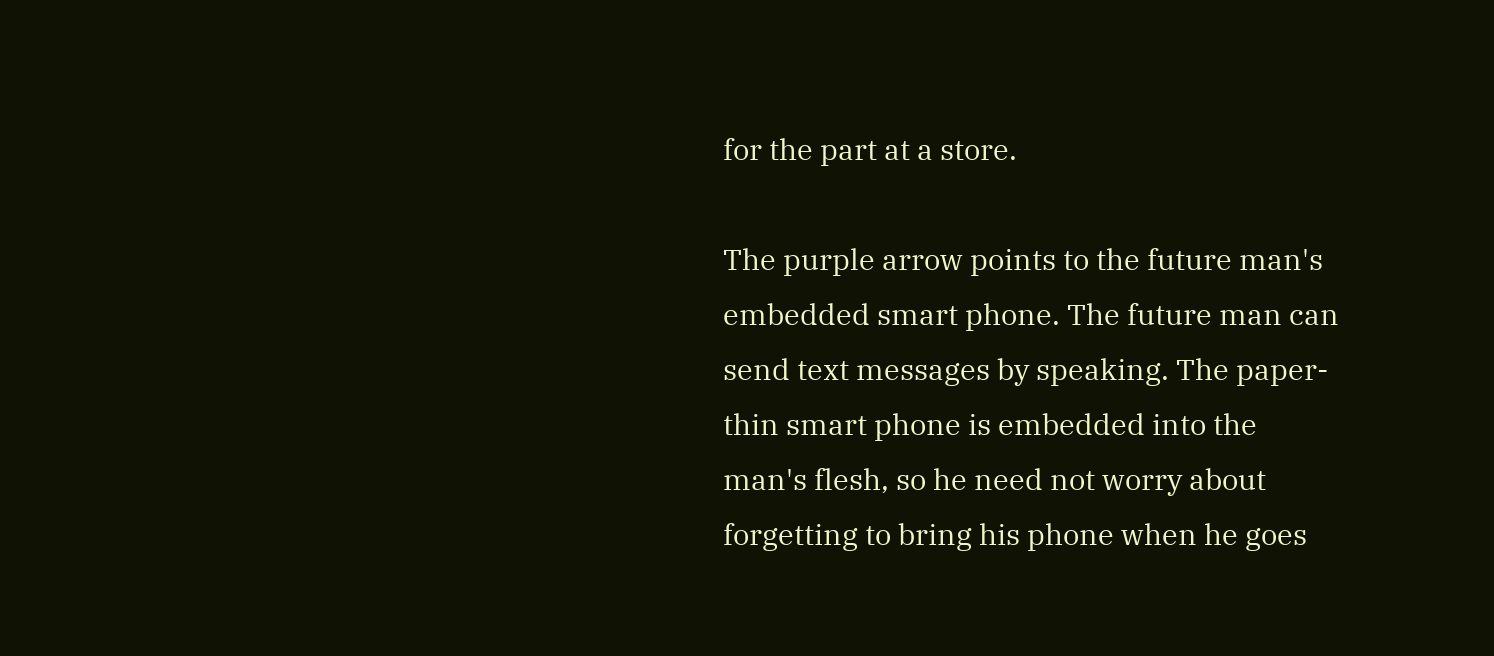for the part at a store.

The purple arrow points to the future man's embedded smart phone. The future man can send text messages by speaking. The paper-thin smart phone is embedded into the man's flesh, so he need not worry about forgetting to bring his phone when he goes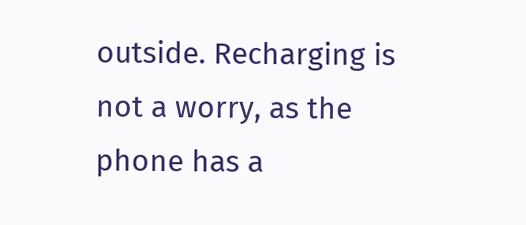outside. Recharging is not a worry, as the phone has a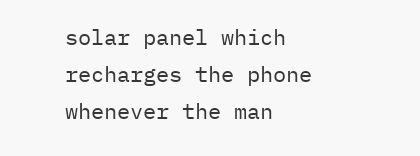solar panel which recharges the phone whenever the man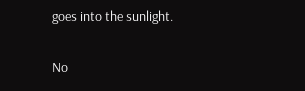goes into the sunlight.

No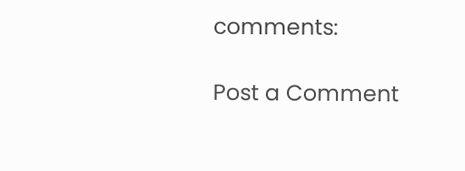comments:

Post a Comment